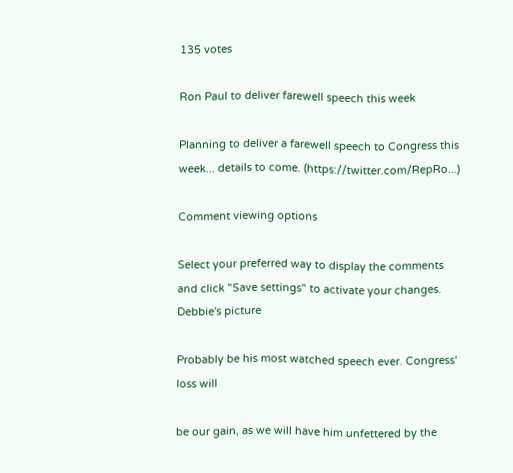135 votes

Ron Paul to deliver farewell speech this week

Planning to deliver a farewell speech to Congress this week... details to come. (https://twitter.com/RepRo...)

Comment viewing options

Select your preferred way to display the comments and click "Save settings" to activate your changes.
Debbie's picture

Probably be his most watched speech ever. Congress' loss will

be our gain, as we will have him unfettered by the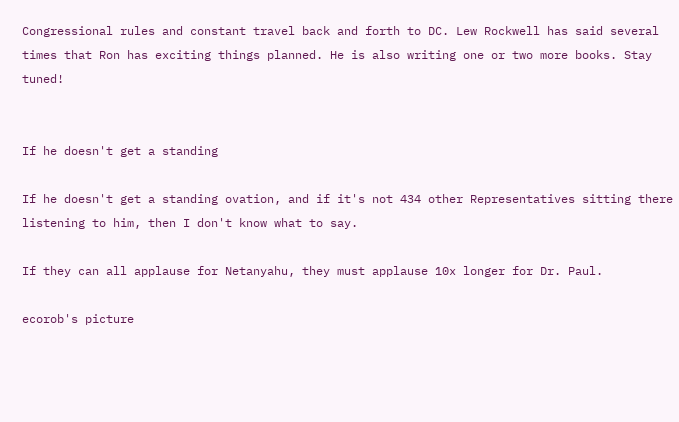Congressional rules and constant travel back and forth to DC. Lew Rockwell has said several times that Ron has exciting things planned. He is also writing one or two more books. Stay tuned!


If he doesn't get a standing

If he doesn't get a standing ovation, and if it's not 434 other Representatives sitting there listening to him, then I don't know what to say.

If they can all applause for Netanyahu, they must applause 10x longer for Dr. Paul.

ecorob's picture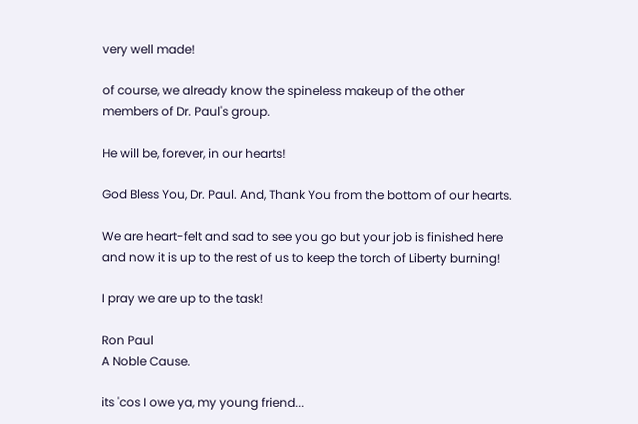very well made!

of course, we already know the spineless makeup of the other members of Dr. Paul's group.

He will be, forever, in our hearts!

God Bless You, Dr. Paul. And, Thank You from the bottom of our hearts.

We are heart-felt and sad to see you go but your job is finished here and now it is up to the rest of us to keep the torch of Liberty burning!

I pray we are up to the task!

Ron Paul
A Noble Cause.

its 'cos I owe ya, my young friend...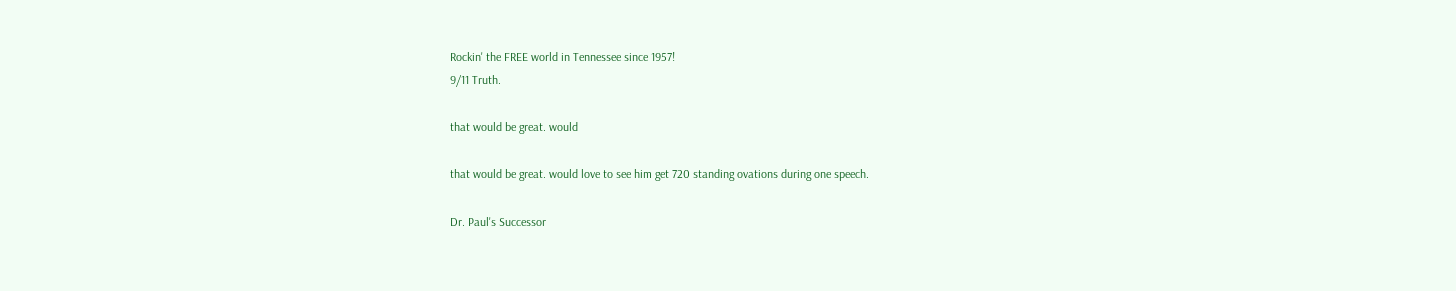Rockin' the FREE world in Tennessee since 1957!
9/11 Truth.

that would be great. would

that would be great. would love to see him get 720 standing ovations during one speech.

Dr. Paul's Successor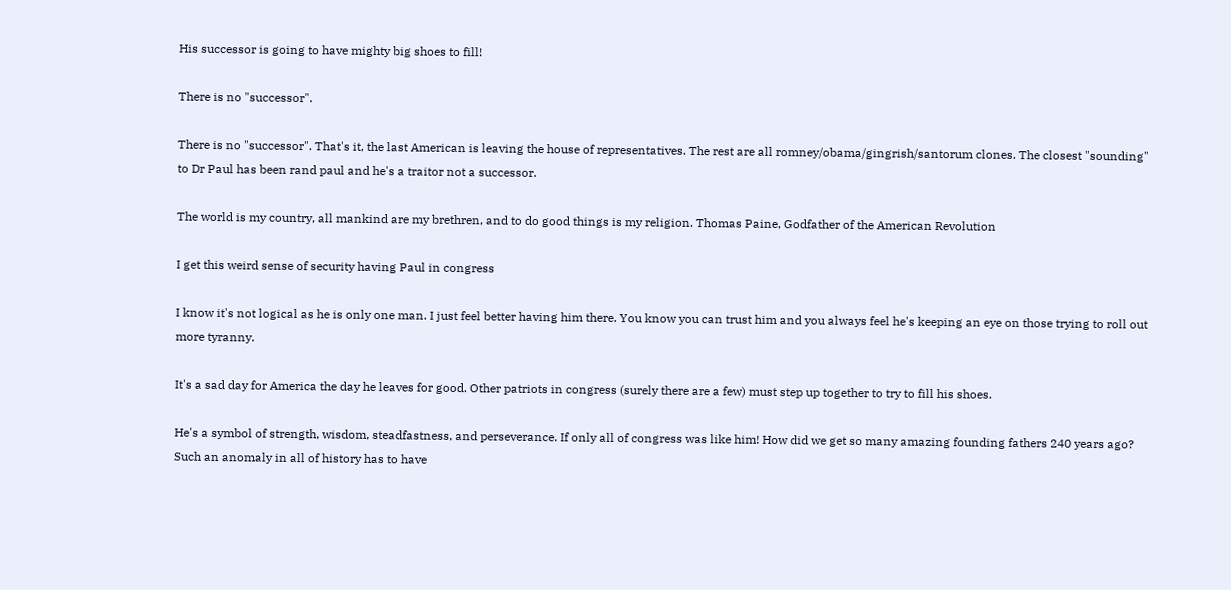His successor is going to have mighty big shoes to fill!

There is no "successor".

There is no "successor". That's it, the last American is leaving the house of representatives. The rest are all romney/obama/gingrish/santorum clones. The closest "sounding" to Dr Paul has been rand paul and he's a traitor not a successor.

The world is my country, all mankind are my brethren, and to do good things is my religion. Thomas Paine, Godfather of the American Revolution

I get this weird sense of security having Paul in congress

I know it's not logical as he is only one man. I just feel better having him there. You know you can trust him and you always feel he's keeping an eye on those trying to roll out more tyranny.

It's a sad day for America the day he leaves for good. Other patriots in congress (surely there are a few) must step up together to try to fill his shoes.

He's a symbol of strength, wisdom, steadfastness, and perseverance. If only all of congress was like him! How did we get so many amazing founding fathers 240 years ago? Such an anomaly in all of history has to have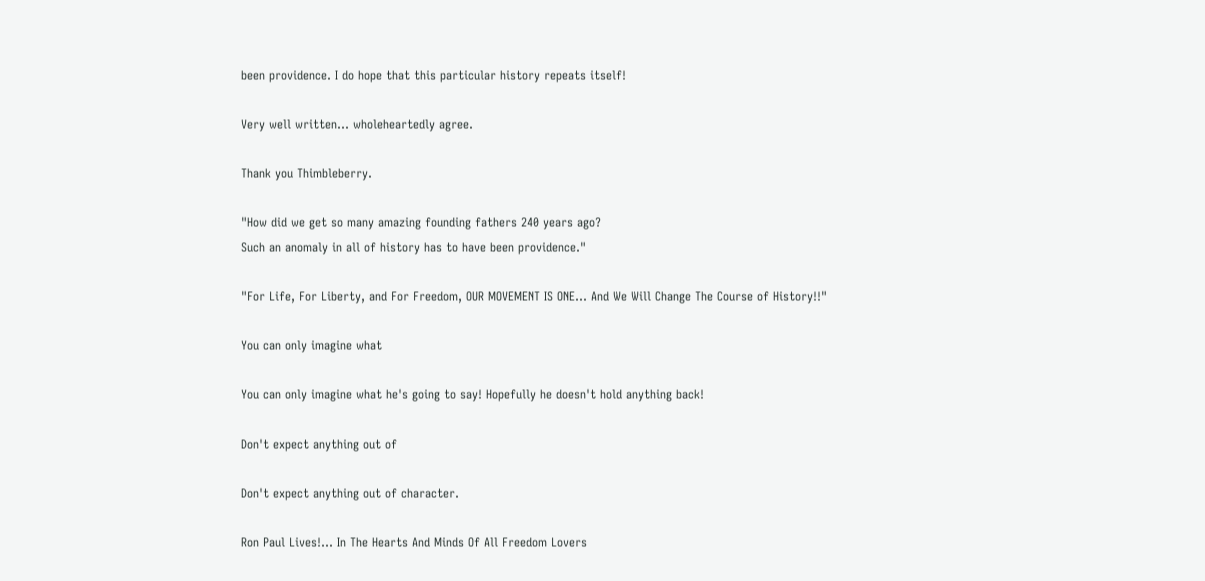been providence. I do hope that this particular history repeats itself!

Very well written... wholeheartedly agree.

Thank you Thimbleberry.

"How did we get so many amazing founding fathers 240 years ago?
Such an anomaly in all of history has to have been providence."

"For Life, For Liberty, and For Freedom, OUR MOVEMENT IS ONE... And We Will Change The Course of History!!"

You can only imagine what

You can only imagine what he's going to say! Hopefully he doesn't hold anything back!

Don't expect anything out of

Don't expect anything out of character.

Ron Paul Lives!... In The Hearts And Minds Of All Freedom Lovers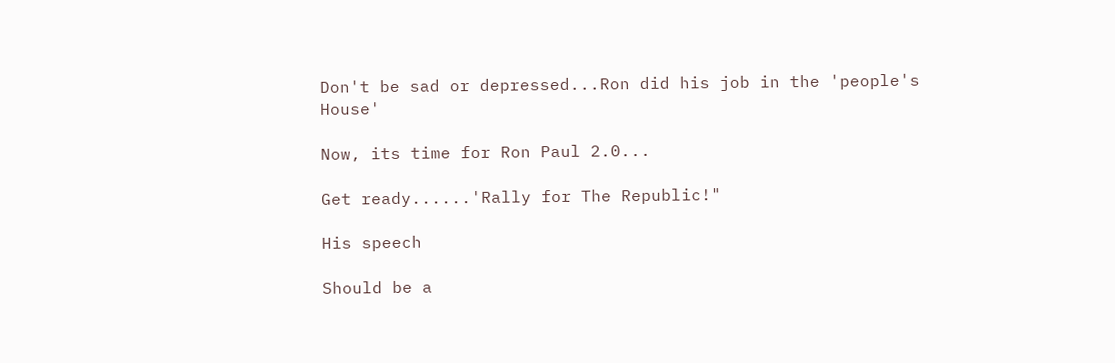Don't be sad or depressed...Ron did his job in the 'people's House'

Now, its time for Ron Paul 2.0...

Get ready......'Rally for The Republic!"

His speech

Should be a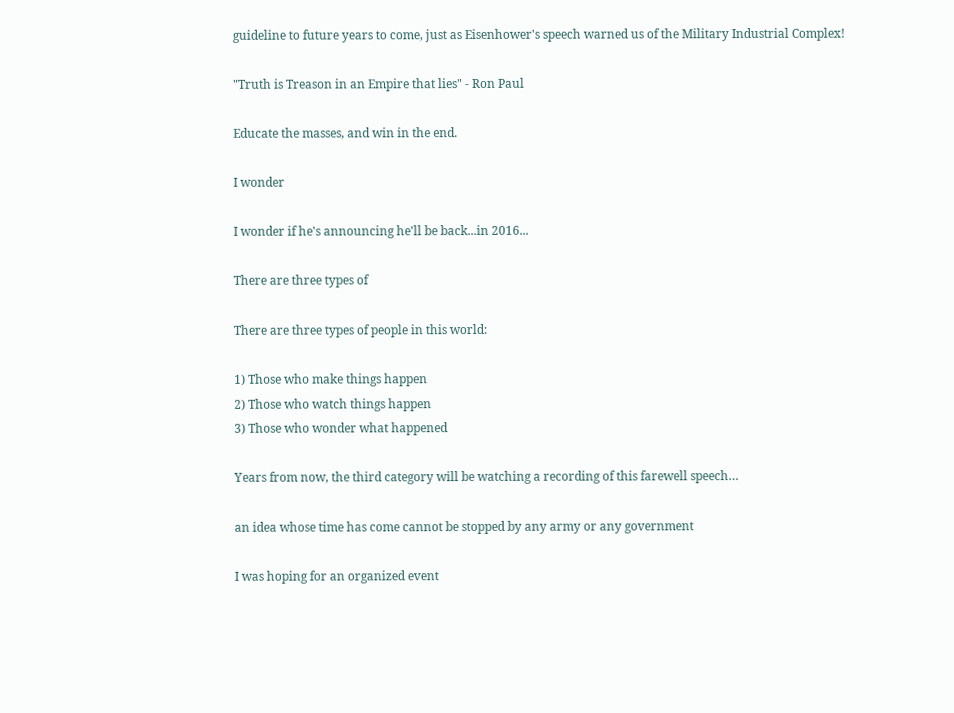guideline to future years to come, just as Eisenhower's speech warned us of the Military Industrial Complex!

"Truth is Treason in an Empire that lies" - Ron Paul

Educate the masses, and win in the end.

I wonder

I wonder if he's announcing he'll be back...in 2016...

There are three types of

There are three types of people in this world:

1) Those who make things happen
2) Those who watch things happen
3) Those who wonder what happened

Years from now, the third category will be watching a recording of this farewell speech…

an idea whose time has come cannot be stopped by any army or any government

I was hoping for an organized event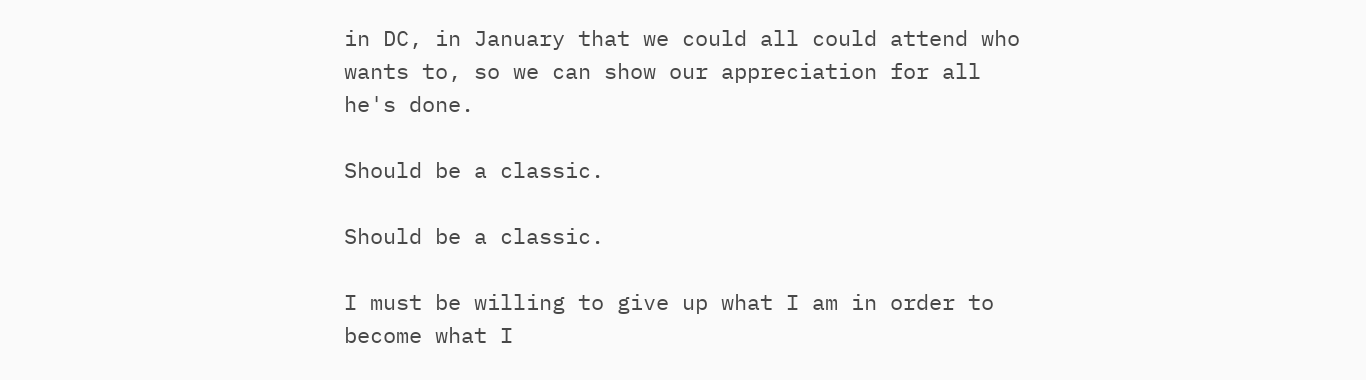in DC, in January that we could all could attend who wants to, so we can show our appreciation for all he's done.

Should be a classic.

Should be a classic.

I must be willing to give up what I am in order to become what I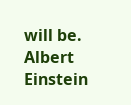will be. Albert Einstein